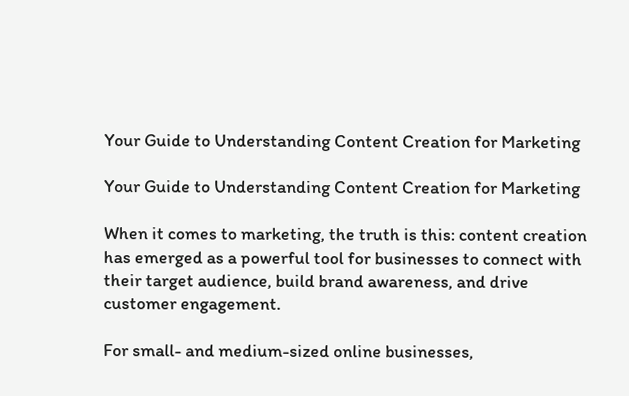Your Guide to Understanding Content Creation for Marketing

Your Guide to Understanding Content Creation for Marketing

When it comes to marketing, the truth is this: content creation has emerged as a powerful tool for businesses to connect with their target audience, build brand awareness, and drive customer engagement.

For small- and medium-sized online businesses,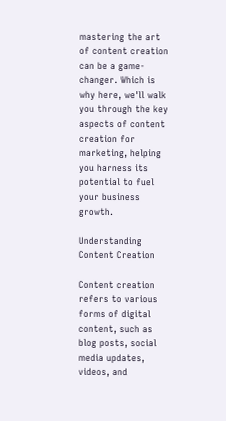mastering the art of content creation can be a game-changer. Which is why here, we'll walk you through the key aspects of content creation for marketing, helping you harness its potential to fuel your business growth.

Understanding Content Creation

Content creation refers to various forms of digital content, such as blog posts, social media updates, videos, and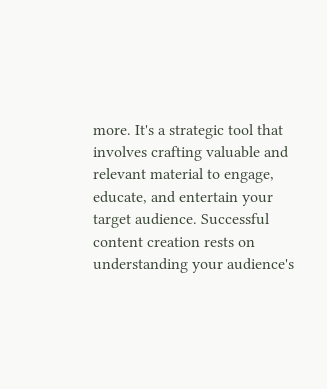more. It's a strategic tool that involves crafting valuable and relevant material to engage, educate, and entertain your target audience. Successful content creation rests on understanding your audience's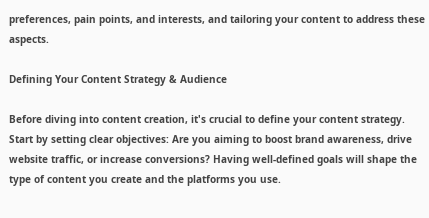preferences, pain points, and interests, and tailoring your content to address these aspects.

Defining Your Content Strategy & Audience

Before diving into content creation, it's crucial to define your content strategy. Start by setting clear objectives: Are you aiming to boost brand awareness, drive website traffic, or increase conversions? Having well-defined goals will shape the type of content you create and the platforms you use.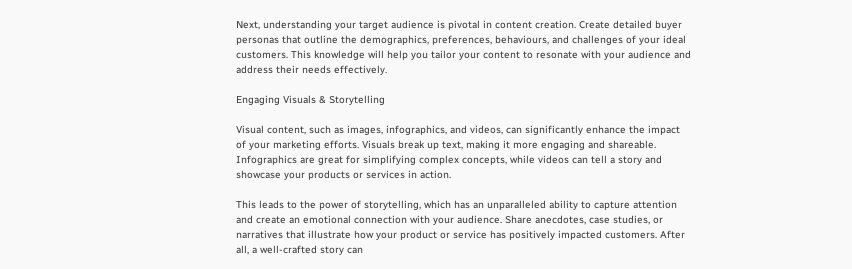Next, understanding your target audience is pivotal in content creation. Create detailed buyer personas that outline the demographics, preferences, behaviours, and challenges of your ideal customers. This knowledge will help you tailor your content to resonate with your audience and address their needs effectively.

Engaging Visuals & Storytelling

Visual content, such as images, infographics, and videos, can significantly enhance the impact of your marketing efforts. Visuals break up text, making it more engaging and shareable. Infographics are great for simplifying complex concepts, while videos can tell a story and showcase your products or services in action.

This leads to the power of storytelling, which has an unparalleled ability to capture attention and create an emotional connection with your audience. Share anecdotes, case studies, or narratives that illustrate how your product or service has positively impacted customers. After all, a well-crafted story can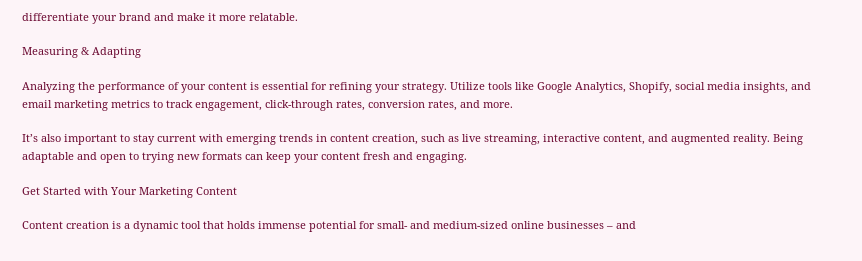differentiate your brand and make it more relatable.

Measuring & Adapting

Analyzing the performance of your content is essential for refining your strategy. Utilize tools like Google Analytics, Shopify, social media insights, and email marketing metrics to track engagement, click-through rates, conversion rates, and more.

It’s also important to stay current with emerging trends in content creation, such as live streaming, interactive content, and augmented reality. Being adaptable and open to trying new formats can keep your content fresh and engaging.

Get Started with Your Marketing Content

Content creation is a dynamic tool that holds immense potential for small- and medium-sized online businesses – and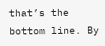that’s the bottom line. By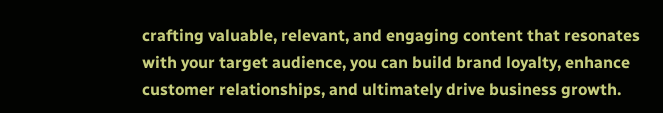crafting valuable, relevant, and engaging content that resonates with your target audience, you can build brand loyalty, enhance customer relationships, and ultimately drive business growth.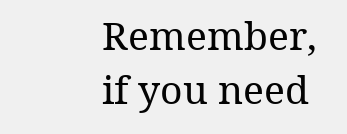Remember, if you need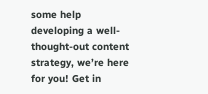some help developing a well-thought-out content strategy, we’re here for you! Get in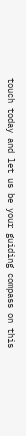touch today and let us be your guiding compass on this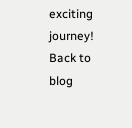exciting journey!
Back to blog